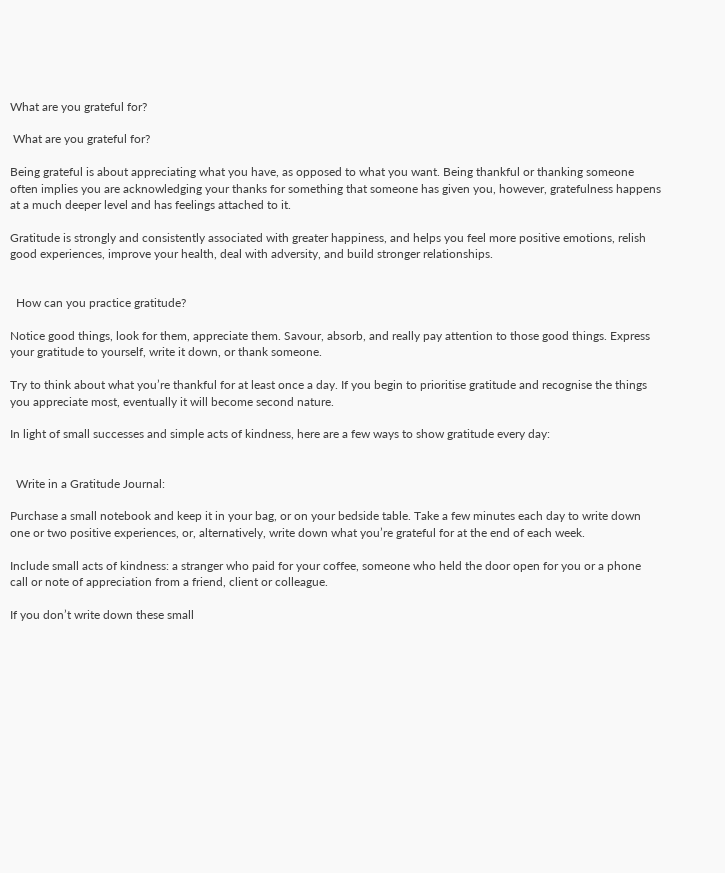What are you grateful for?

 What are you grateful for?

Being grateful is about appreciating what you have, as opposed to what you want. Being thankful or thanking someone often implies you are acknowledging your thanks for something that someone has given you, however, gratefulness happens at a much deeper level and has feelings attached to it.

Gratitude is strongly and consistently associated with greater happiness, and helps you feel more positive emotions, relish good experiences, improve your health, deal with adversity, and build stronger relationships.


  How can you practice gratitude?

Notice good things, look for them, appreciate them. Savour, absorb, and really pay attention to those good things. Express your gratitude to yourself, write it down, or thank someone.

Try to think about what you’re thankful for at least once a day. If you begin to prioritise gratitude and recognise the things you appreciate most, eventually it will become second nature.

In light of small successes and simple acts of kindness, here are a few ways to show gratitude every day:


  Write in a Gratitude Journal:

Purchase a small notebook and keep it in your bag, or on your bedside table. Take a few minutes each day to write down one or two positive experiences, or, alternatively, write down what you’re grateful for at the end of each week.

Include small acts of kindness: a stranger who paid for your coffee, someone who held the door open for you or a phone call or note of appreciation from a friend, client or colleague.

If you don’t write down these small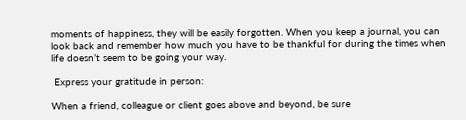moments of happiness, they will be easily forgotten. When you keep a journal, you can look back and remember how much you have to be thankful for during the times when life doesn’t seem to be going your way.

 Express your gratitude in person:

When a friend, colleague or client goes above and beyond, be sure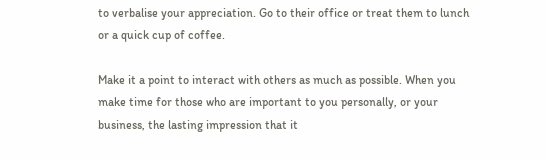to verbalise your appreciation. Go to their office or treat them to lunch or a quick cup of coffee.

Make it a point to interact with others as much as possible. When you make time for those who are important to you personally, or your business, the lasting impression that it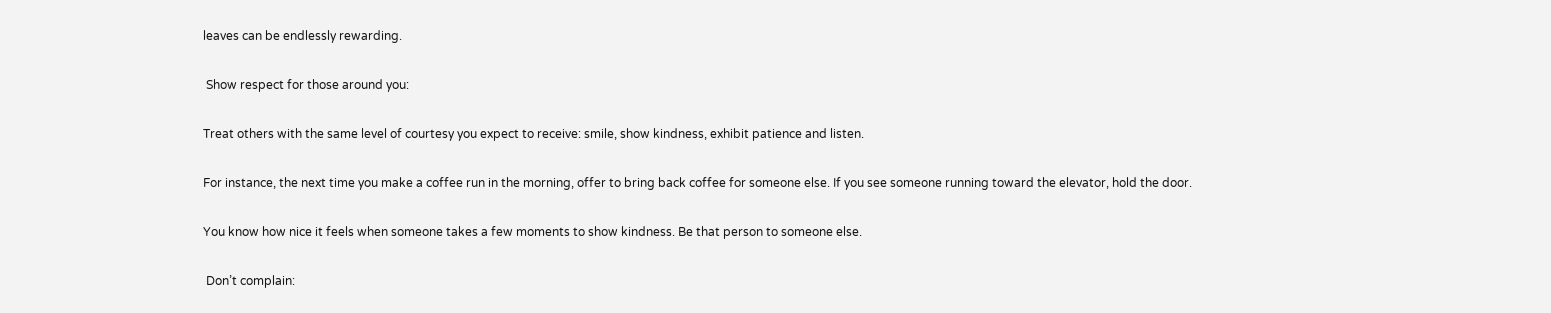leaves can be endlessly rewarding.

 Show respect for those around you:

Treat others with the same level of courtesy you expect to receive: smile, show kindness, exhibit patience and listen.

For instance, the next time you make a coffee run in the morning, offer to bring back coffee for someone else. If you see someone running toward the elevator, hold the door.

You know how nice it feels when someone takes a few moments to show kindness. Be that person to someone else.

 Don’t complain: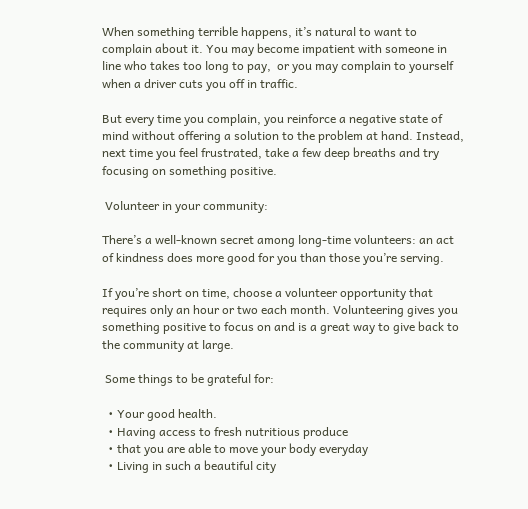When something terrible happens, it’s natural to want to complain about it. You may become impatient with someone in line who takes too long to pay,  or you may complain to yourself when a driver cuts you off in traffic.

But every time you complain, you reinforce a negative state of mind without offering a solution to the problem at hand. Instead, next time you feel frustrated, take a few deep breaths and try focusing on something positive.

 Volunteer in your community:

There’s a well-known secret among long-time volunteers: an act of kindness does more good for you than those you’re serving.

If you’re short on time, choose a volunteer opportunity that requires only an hour or two each month. Volunteering gives you something positive to focus on and is a great way to give back to the community at large.

 Some things to be grateful for:

  • Your good health.
  • Having access to fresh nutritious produce
  • that you are able to move your body everyday
  • Living in such a beautiful city